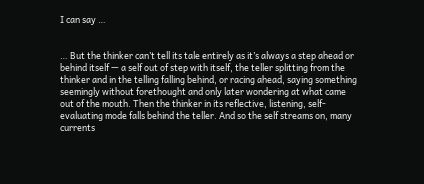I can say …


… But the thinker can’t tell its tale entirely as it’s always a step ahead or behind itself — a self out of step with itself, the teller splitting from the thinker and in the telling falling behind, or racing ahead, saying something seemingly without forethought and only later wondering at what came out of the mouth. Then the thinker in its reflective, listening, self-evaluating mode falls behind the teller. And so the self streams on, many currents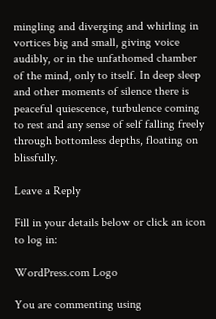mingling and diverging and whirling in vortices big and small, giving voice audibly, or in the unfathomed chamber of the mind, only to itself. In deep sleep and other moments of silence there is peaceful quiescence, turbulence coming to rest and any sense of self falling freely through bottomless depths, floating on blissfully.

Leave a Reply

Fill in your details below or click an icon to log in:

WordPress.com Logo

You are commenting using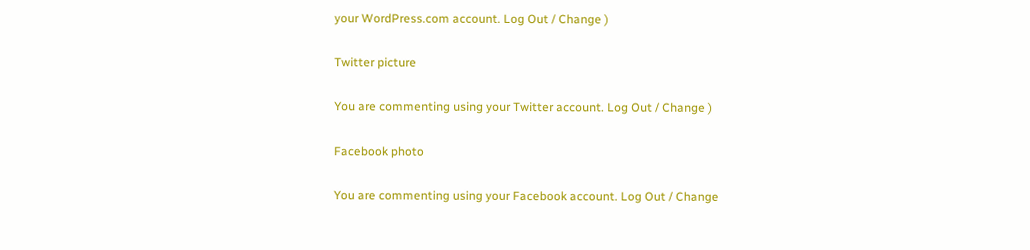your WordPress.com account. Log Out / Change )

Twitter picture

You are commenting using your Twitter account. Log Out / Change )

Facebook photo

You are commenting using your Facebook account. Log Out / Change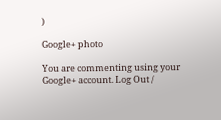)

Google+ photo

You are commenting using your Google+ account. Log Out /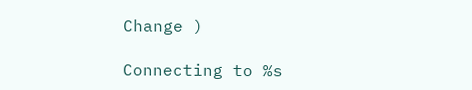Change )

Connecting to %s